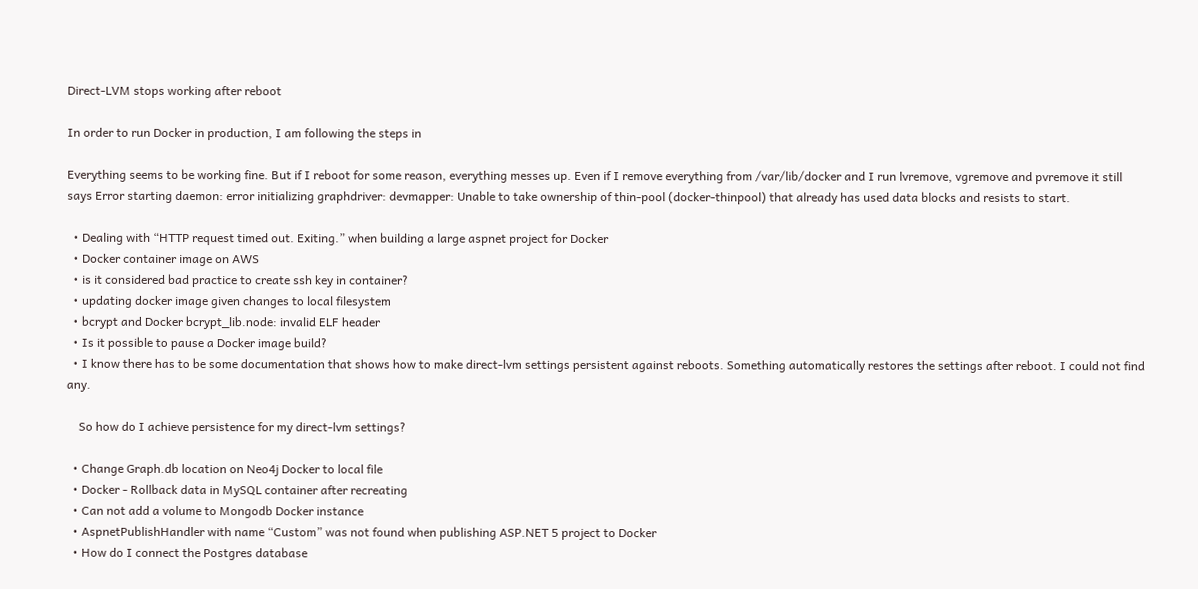Direct-LVM stops working after reboot

In order to run Docker in production, I am following the steps in

Everything seems to be working fine. But if I reboot for some reason, everything messes up. Even if I remove everything from /var/lib/docker and I run lvremove, vgremove and pvremove it still says Error starting daemon: error initializing graphdriver: devmapper: Unable to take ownership of thin-pool (docker-thinpool) that already has used data blocks and resists to start.

  • Dealing with “HTTP request timed out. Exiting.” when building a large aspnet project for Docker
  • Docker container image on AWS
  • is it considered bad practice to create ssh key in container?
  • updating docker image given changes to local filesystem
  • bcrypt and Docker bcrypt_lib.node: invalid ELF header
  • Is it possible to pause a Docker image build?
  • I know there has to be some documentation that shows how to make direct-lvm settings persistent against reboots. Something automatically restores the settings after reboot. I could not find any.

    So how do I achieve persistence for my direct-lvm settings?

  • Change Graph.db location on Neo4j Docker to local file
  • Docker - Rollback data in MySQL container after recreating
  • Can not add a volume to Mongodb Docker instance
  • AspnetPublishHandler with name “Custom” was not found when publishing ASP.NET 5 project to Docker
  • How do I connect the Postgres database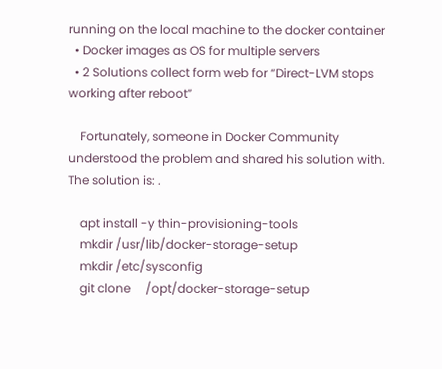running on the local machine to the docker container
  • Docker images as OS for multiple servers
  • 2 Solutions collect form web for “Direct-LVM stops working after reboot”

    Fortunately, someone in Docker Community understood the problem and shared his solution with. The solution is: .

    apt install -y thin-provisioning-tools
    mkdir /usr/lib/docker-storage-setup
    mkdir /etc/sysconfig
    git clone     /opt/docker-storage-setup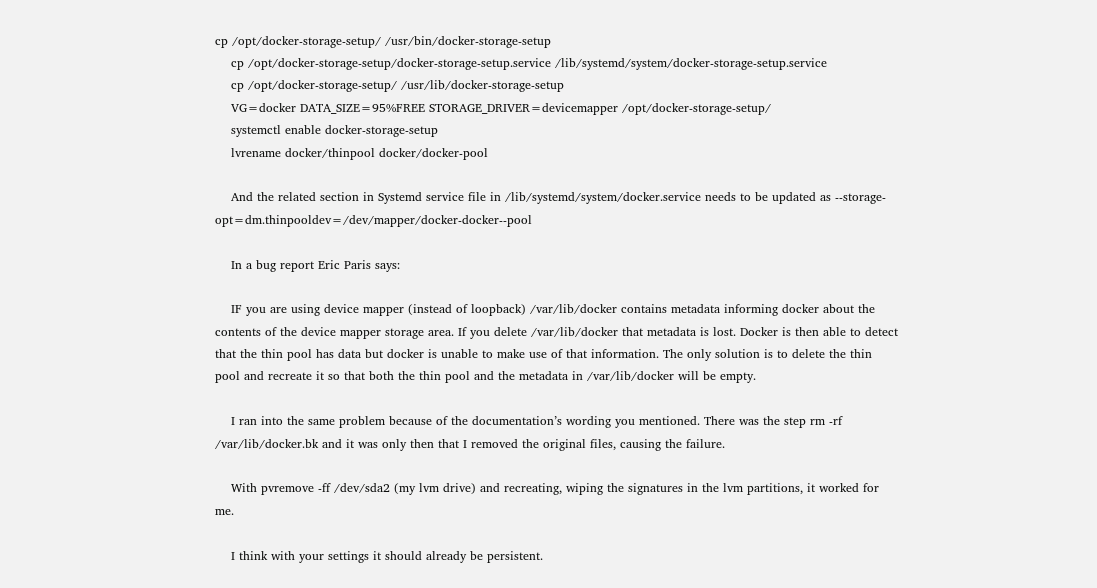cp /opt/docker-storage-setup/ /usr/bin/docker-storage-setup
    cp /opt/docker-storage-setup/docker-storage-setup.service /lib/systemd/system/docker-storage-setup.service
    cp /opt/docker-storage-setup/ /usr/lib/docker-storage-setup
    VG=docker DATA_SIZE=95%FREE STORAGE_DRIVER=devicemapper /opt/docker-storage-setup/
    systemctl enable docker-storage-setup
    lvrename docker/thinpool docker/docker-pool

    And the related section in Systemd service file in /lib/systemd/system/docker.service needs to be updated as --storage-opt=dm.thinpooldev=/dev/mapper/docker-docker--pool

    In a bug report Eric Paris says:

    IF you are using device mapper (instead of loopback) /var/lib/docker contains metadata informing docker about the contents of the device mapper storage area. If you delete /var/lib/docker that metadata is lost. Docker is then able to detect that the thin pool has data but docker is unable to make use of that information. The only solution is to delete the thin pool and recreate it so that both the thin pool and the metadata in /var/lib/docker will be empty.

    I ran into the same problem because of the documentation’s wording you mentioned. There was the step rm -rf /var/lib/docker.bk and it was only then that I removed the original files, causing the failure.

    With pvremove -ff /dev/sda2 (my lvm drive) and recreating, wiping the signatures in the lvm partitions, it worked for me.

    I think with your settings it should already be persistent.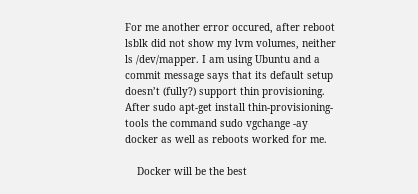For me another error occured, after reboot lsblk did not show my lvm volumes, neither ls /dev/mapper. I am using Ubuntu and a commit message says that its default setup doesn’t (fully?) support thin provisioning. After sudo apt-get install thin-provisioning-tools the command sudo vgchange -ay docker as well as reboots worked for me.

    Docker will be the best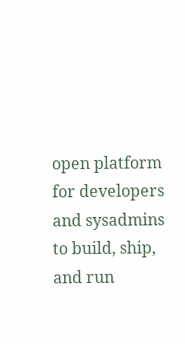open platform for developers and sysadmins to build, ship, and run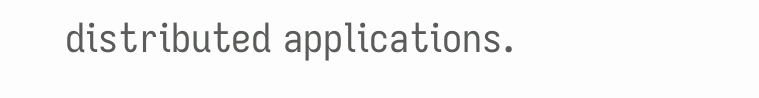distributed applications.